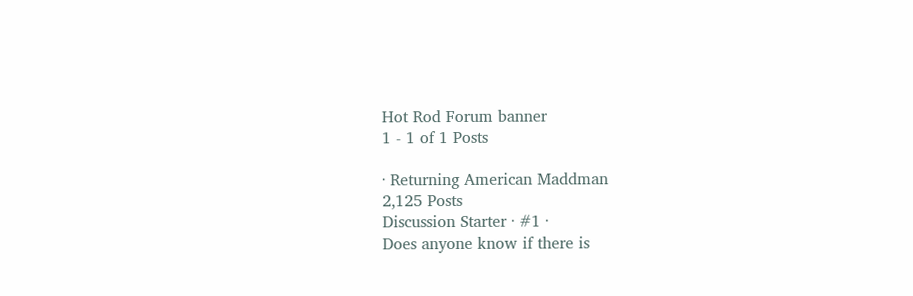Hot Rod Forum banner
1 - 1 of 1 Posts

· Returning American Maddman
2,125 Posts
Discussion Starter · #1 ·
Does anyone know if there is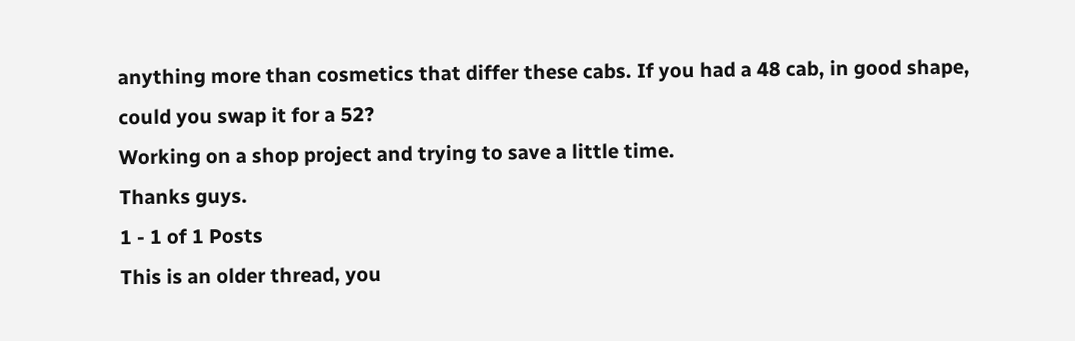anything more than cosmetics that differ these cabs. If you had a 48 cab, in good shape, could you swap it for a 52?
Working on a shop project and trying to save a little time.
Thanks guys.
1 - 1 of 1 Posts
This is an older thread, you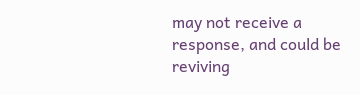may not receive a response, and could be reviving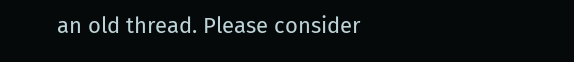an old thread. Please consider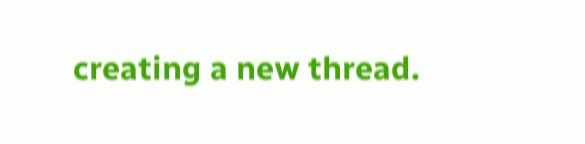creating a new thread.